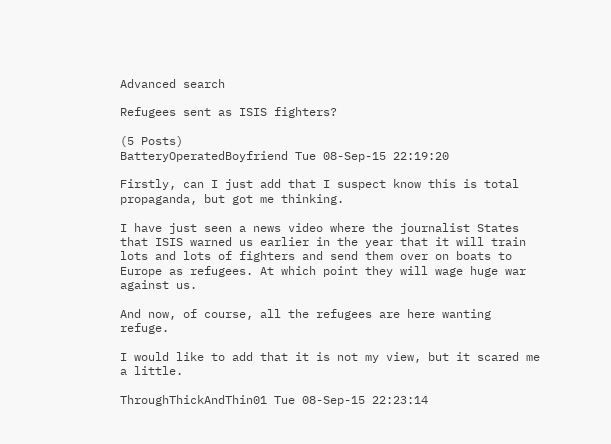Advanced search

Refugees sent as ISIS fighters?

(5 Posts)
BatteryOperatedBoyfriend Tue 08-Sep-15 22:19:20

Firstly, can I just add that I suspect know this is total propaganda, but got me thinking.

I have just seen a news video where the journalist States that ISIS warned us earlier in the year that it will train lots and lots of fighters and send them over on boats to Europe as refugees. At which point they will wage huge war against us.

And now, of course, all the refugees are here wanting refuge.

I would like to add that it is not my view, but it scared me a little.

ThroughThickAndThin01 Tue 08-Sep-15 22:23:14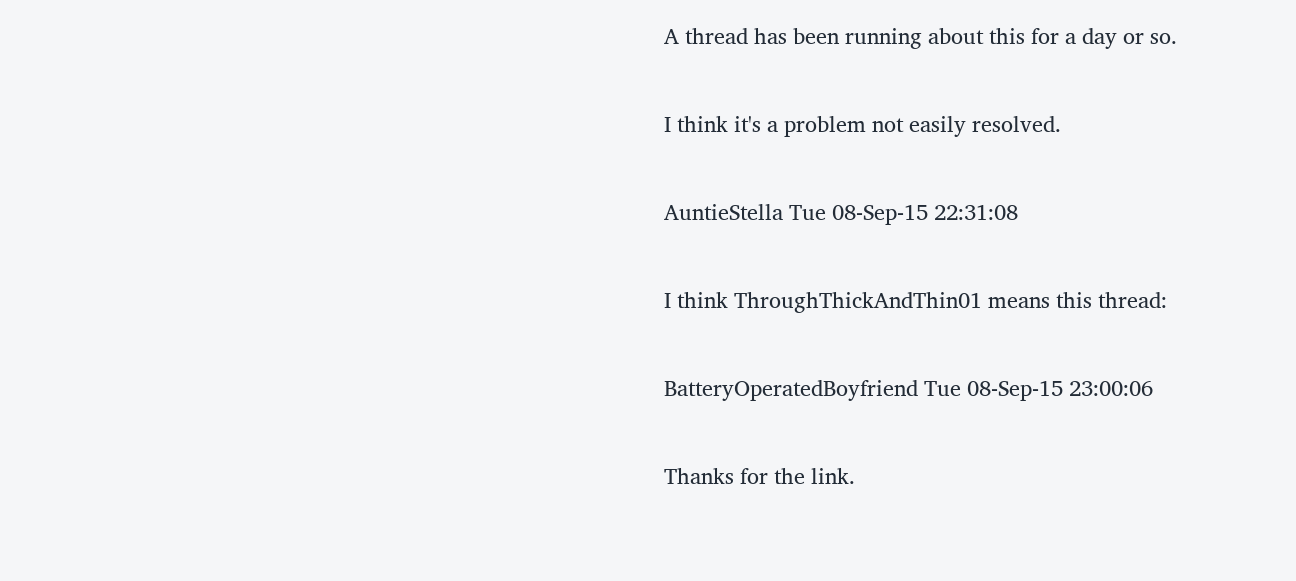A thread has been running about this for a day or so.

I think it's a problem not easily resolved.

AuntieStella Tue 08-Sep-15 22:31:08

I think ThroughThickAndThin01 means this thread:

BatteryOperatedBoyfriend Tue 08-Sep-15 23:00:06

Thanks for the link.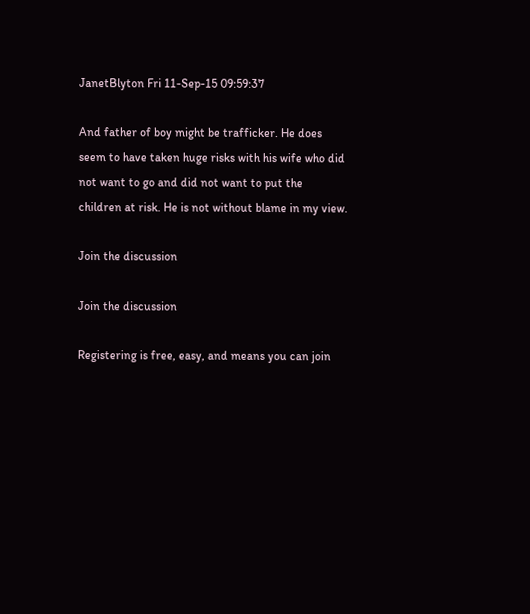JanetBlyton Fri 11-Sep-15 09:59:37

And father of boy might be trafficker. He does seem to have taken huge risks with his wife who did not want to go and did not want to put the children at risk. He is not without blame in my view.

Join the discussion

Join the discussion

Registering is free, easy, and means you can join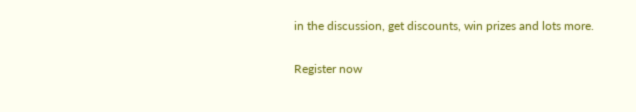in the discussion, get discounts, win prizes and lots more.

Register now